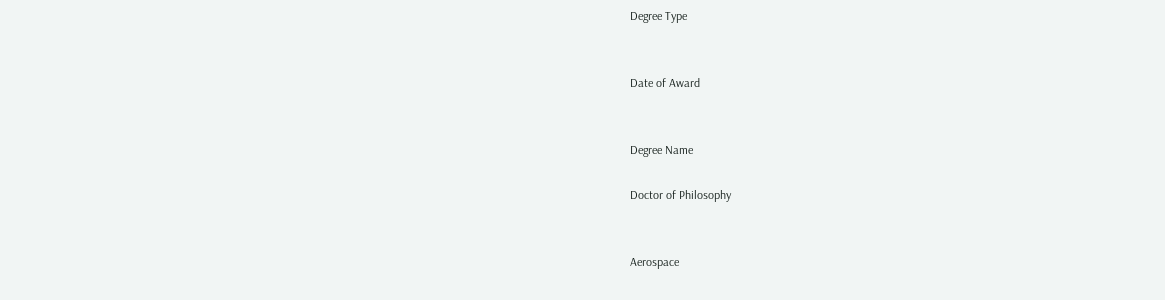Degree Type


Date of Award


Degree Name

Doctor of Philosophy


Aerospace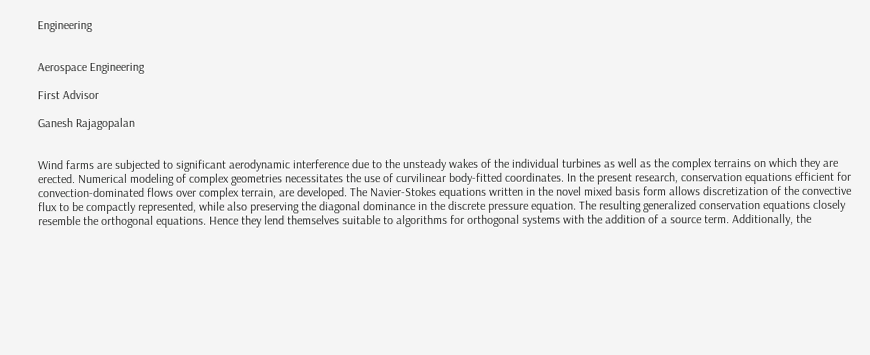Engineering


Aerospace Engineering

First Advisor

Ganesh Rajagopalan


Wind farms are subjected to significant aerodynamic interference due to the unsteady wakes of the individual turbines as well as the complex terrains on which they are erected. Numerical modeling of complex geometries necessitates the use of curvilinear body-fitted coordinates. In the present research, conservation equations efficient for convection-dominated flows over complex terrain, are developed. The Navier-Stokes equations written in the novel mixed basis form allows discretization of the convective flux to be compactly represented, while also preserving the diagonal dominance in the discrete pressure equation. The resulting generalized conservation equations closely resemble the orthogonal equations. Hence they lend themselves suitable to algorithms for orthogonal systems with the addition of a source term. Additionally, the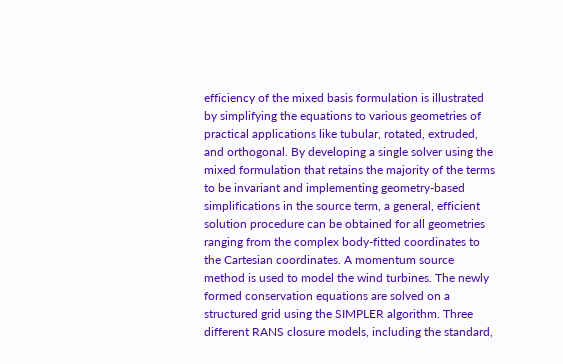efficiency of the mixed basis formulation is illustrated by simplifying the equations to various geometries of practical applications like tubular, rotated, extruded, and orthogonal. By developing a single solver using the mixed formulation that retains the majority of the terms to be invariant and implementing geometry-based simplifications in the source term, a general, efficient solution procedure can be obtained for all geometries ranging from the complex body-fitted coordinates to the Cartesian coordinates. A momentum source method is used to model the wind turbines. The newly formed conservation equations are solved on a structured grid using the SIMPLER algorithm. Three different RANS closure models, including the standard,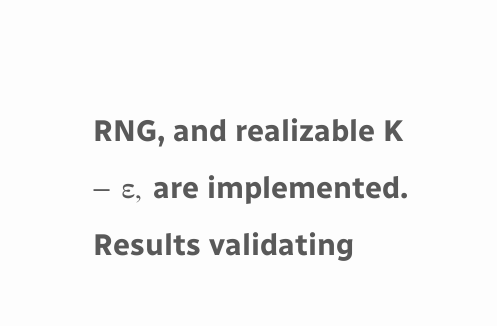RNG, and realizable K − ε, are implemented. Results validating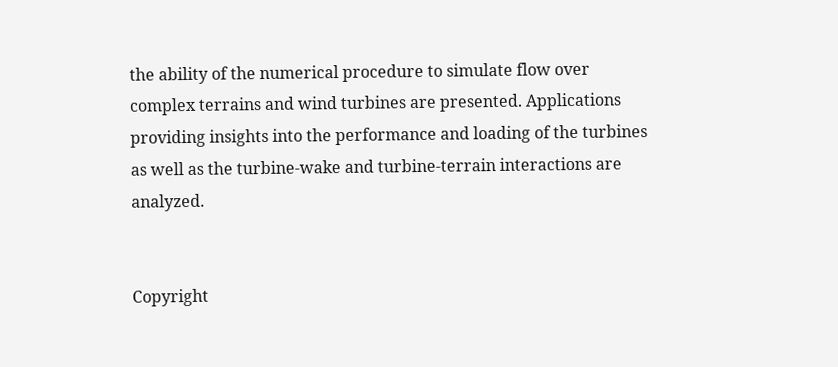the ability of the numerical procedure to simulate flow over complex terrains and wind turbines are presented. Applications providing insights into the performance and loading of the turbines as well as the turbine-wake and turbine-terrain interactions are analyzed.


Copyright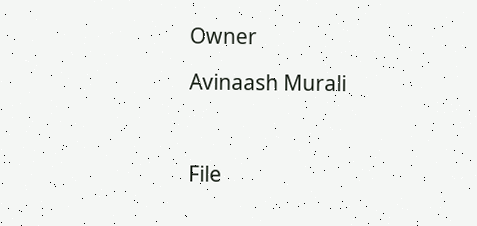Owner

Avinaash Murali



File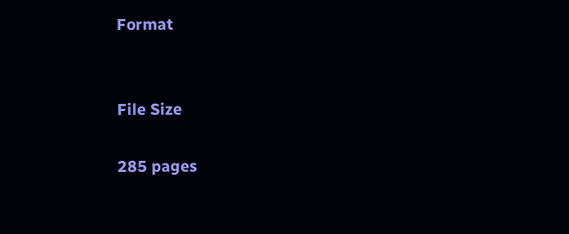Format


File Size

285 pages